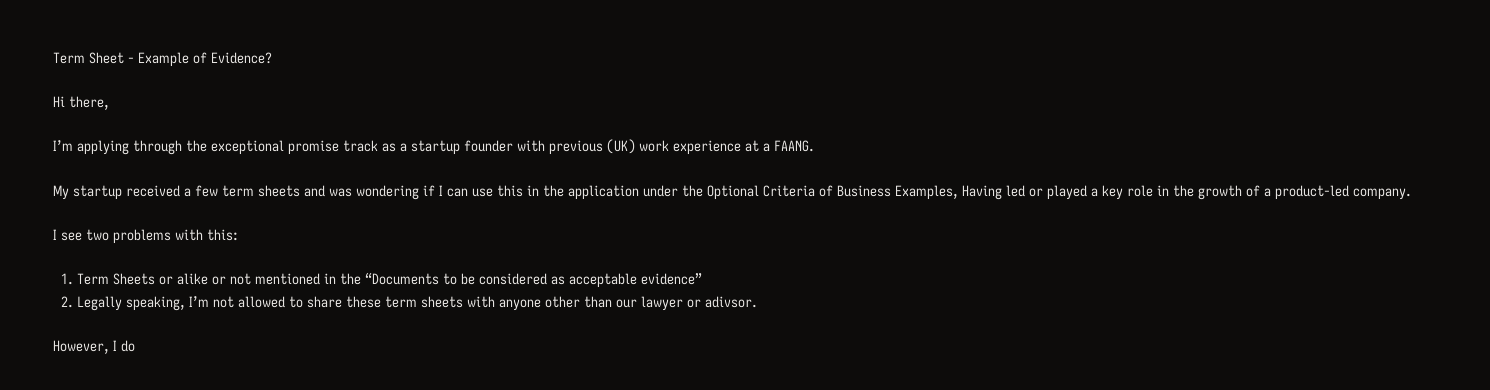Term Sheet - Example of Evidence?

Hi there,

I’m applying through the exceptional promise track as a startup founder with previous (UK) work experience at a FAANG.

My startup received a few term sheets and was wondering if I can use this in the application under the Optional Criteria of Business Examples, Having led or played a key role in the growth of a product-led company.

I see two problems with this:

  1. Term Sheets or alike or not mentioned in the “Documents to be considered as acceptable evidence”
  2. Legally speaking, I’m not allowed to share these term sheets with anyone other than our lawyer or adivsor.

However, I do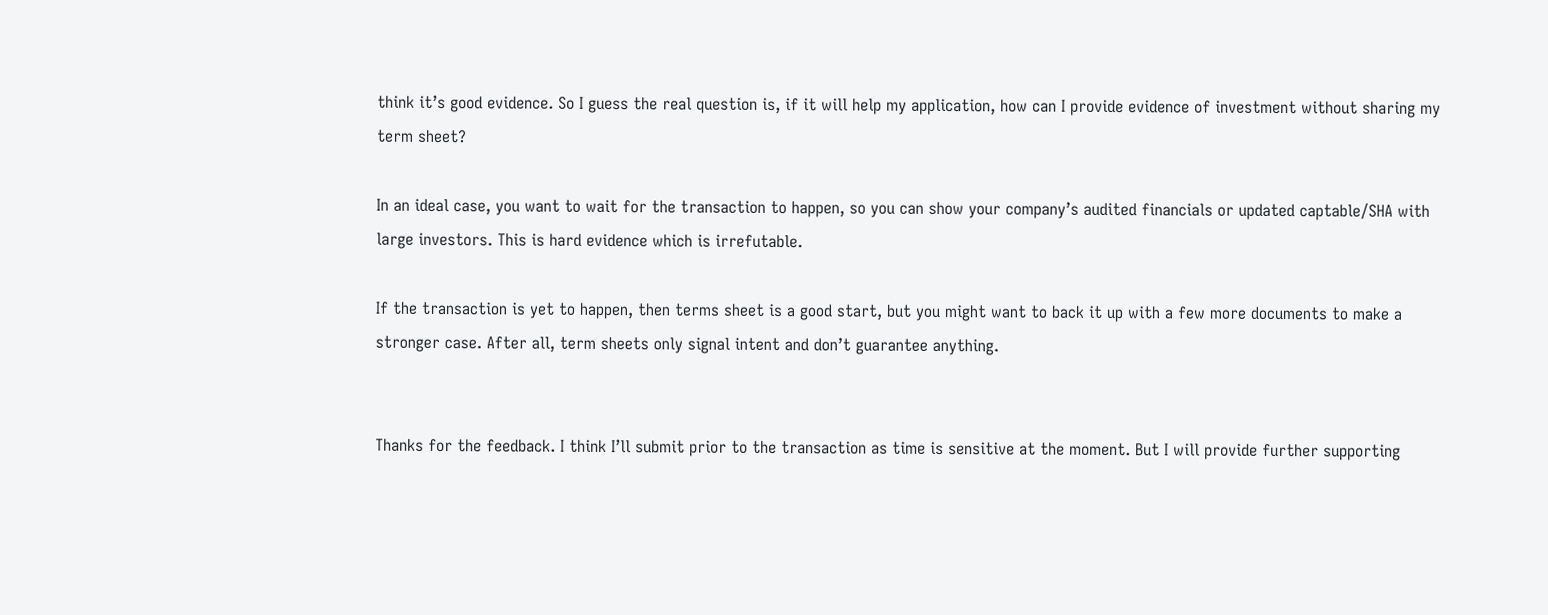think it’s good evidence. So I guess the real question is, if it will help my application, how can I provide evidence of investment without sharing my term sheet?

In an ideal case, you want to wait for the transaction to happen, so you can show your company’s audited financials or updated captable/SHA with large investors. This is hard evidence which is irrefutable.

If the transaction is yet to happen, then terms sheet is a good start, but you might want to back it up with a few more documents to make a stronger case. After all, term sheets only signal intent and don’t guarantee anything.


Thanks for the feedback. I think I’ll submit prior to the transaction as time is sensitive at the moment. But I will provide further supporting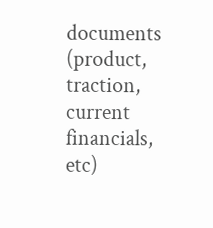documents (product, traction, current financials, etc)